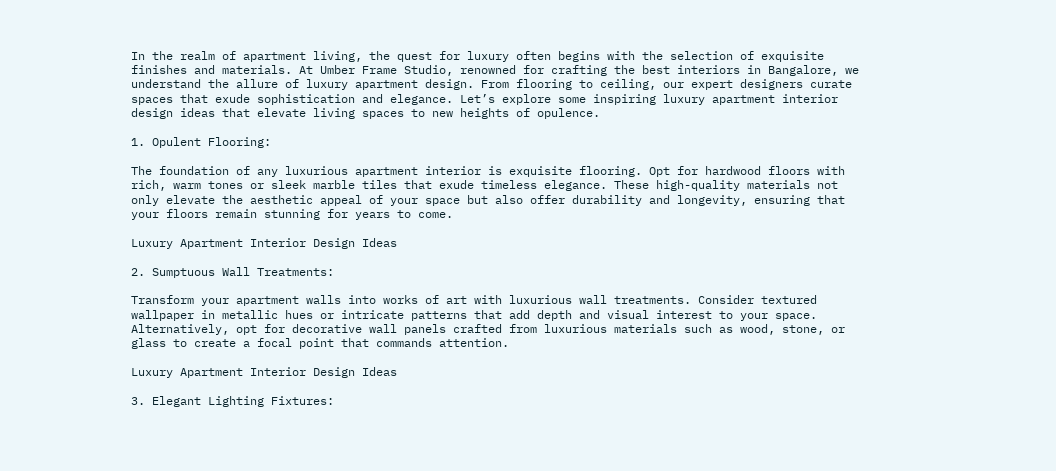In the realm of apartment living, the quest for luxury often begins with the selection of exquisite finishes and materials. At Umber Frame Studio, renowned for crafting the best interiors in Bangalore, we understand the allure of luxury apartment design. From flooring to ceiling, our expert designers curate spaces that exude sophistication and elegance. Let’s explore some inspiring luxury apartment interior design ideas that elevate living spaces to new heights of opulence.

1. Opulent Flooring:

The foundation of any luxurious apartment interior is exquisite flooring. Opt for hardwood floors with rich, warm tones or sleek marble tiles that exude timeless elegance. These high-quality materials not only elevate the aesthetic appeal of your space but also offer durability and longevity, ensuring that your floors remain stunning for years to come.

Luxury Apartment Interior Design Ideas

2. Sumptuous Wall Treatments:

Transform your apartment walls into works of art with luxurious wall treatments. Consider textured wallpaper in metallic hues or intricate patterns that add depth and visual interest to your space. Alternatively, opt for decorative wall panels crafted from luxurious materials such as wood, stone, or glass to create a focal point that commands attention.

Luxury Apartment Interior Design Ideas

3. Elegant Lighting Fixtures: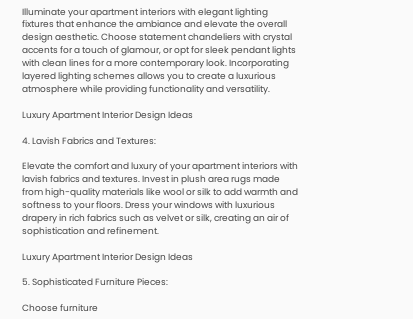Illuminate your apartment interiors with elegant lighting fixtures that enhance the ambiance and elevate the overall design aesthetic. Choose statement chandeliers with crystal accents for a touch of glamour, or opt for sleek pendant lights with clean lines for a more contemporary look. Incorporating layered lighting schemes allows you to create a luxurious atmosphere while providing functionality and versatility.

Luxury Apartment Interior Design Ideas

4. Lavish Fabrics and Textures:

Elevate the comfort and luxury of your apartment interiors with lavish fabrics and textures. Invest in plush area rugs made from high-quality materials like wool or silk to add warmth and softness to your floors. Dress your windows with luxurious drapery in rich fabrics such as velvet or silk, creating an air of sophistication and refinement.

Luxury Apartment Interior Design Ideas

5. Sophisticated Furniture Pieces:

Choose furniture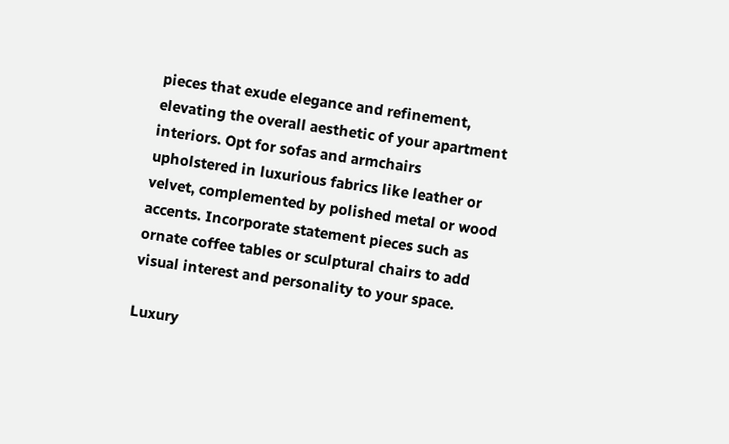pieces that exude elegance and refinement, elevating the overall aesthetic of your apartment interiors. Opt for sofas and armchairs upholstered in luxurious fabrics like leather or velvet, complemented by polished metal or wood accents. Incorporate statement pieces such as ornate coffee tables or sculptural chairs to add visual interest and personality to your space.

Luxury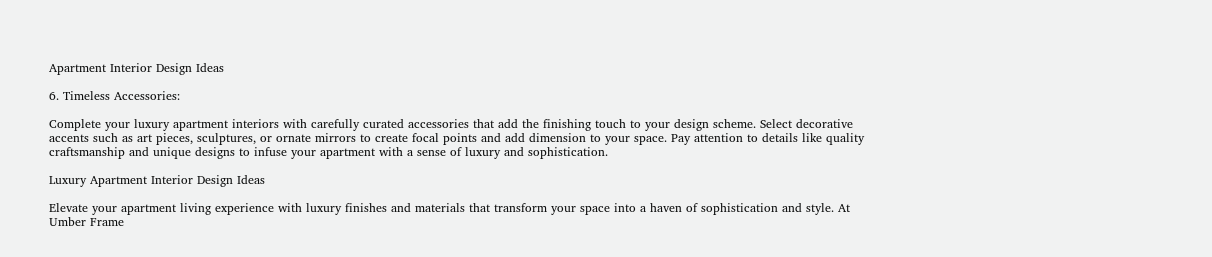Apartment Interior Design Ideas

6. Timeless Accessories:

Complete your luxury apartment interiors with carefully curated accessories that add the finishing touch to your design scheme. Select decorative accents such as art pieces, sculptures, or ornate mirrors to create focal points and add dimension to your space. Pay attention to details like quality craftsmanship and unique designs to infuse your apartment with a sense of luxury and sophistication.

Luxury Apartment Interior Design Ideas

Elevate your apartment living experience with luxury finishes and materials that transform your space into a haven of sophistication and style. At Umber Frame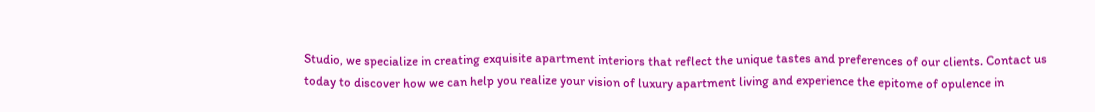Studio, we specialize in creating exquisite apartment interiors that reflect the unique tastes and preferences of our clients. Contact us today to discover how we can help you realize your vision of luxury apartment living and experience the epitome of opulence in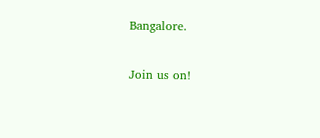Bangalore.

Join us on!